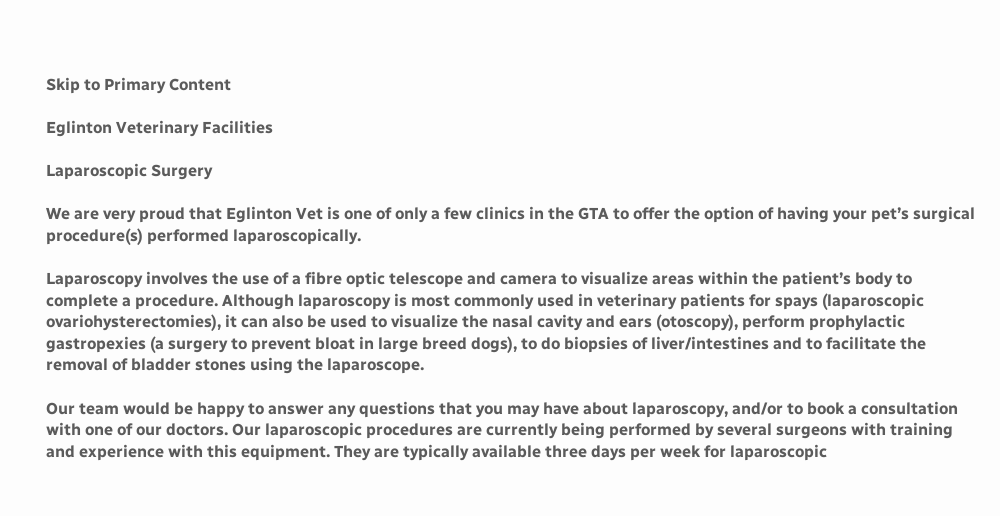Skip to Primary Content

Eglinton Veterinary Facilities

Laparoscopic Surgery

We are very proud that Eglinton Vet is one of only a few clinics in the GTA to offer the option of having your pet’s surgical procedure(s) performed laparoscopically.

Laparoscopy involves the use of a fibre optic telescope and camera to visualize areas within the patient’s body to complete a procedure. Although laparoscopy is most commonly used in veterinary patients for spays (laparoscopic ovariohysterectomies), it can also be used to visualize the nasal cavity and ears (otoscopy), perform prophylactic gastropexies (a surgery to prevent bloat in large breed dogs), to do biopsies of liver/intestines and to facilitate the removal of bladder stones using the laparoscope.

Our team would be happy to answer any questions that you may have about laparoscopy, and/or to book a consultation with one of our doctors. Our laparoscopic procedures are currently being performed by several surgeons with training and experience with this equipment. They are typically available three days per week for laparoscopic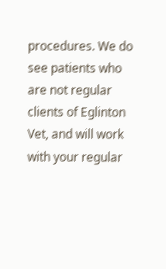procedures. We do see patients who are not regular clients of Eglinton Vet, and will work with your regular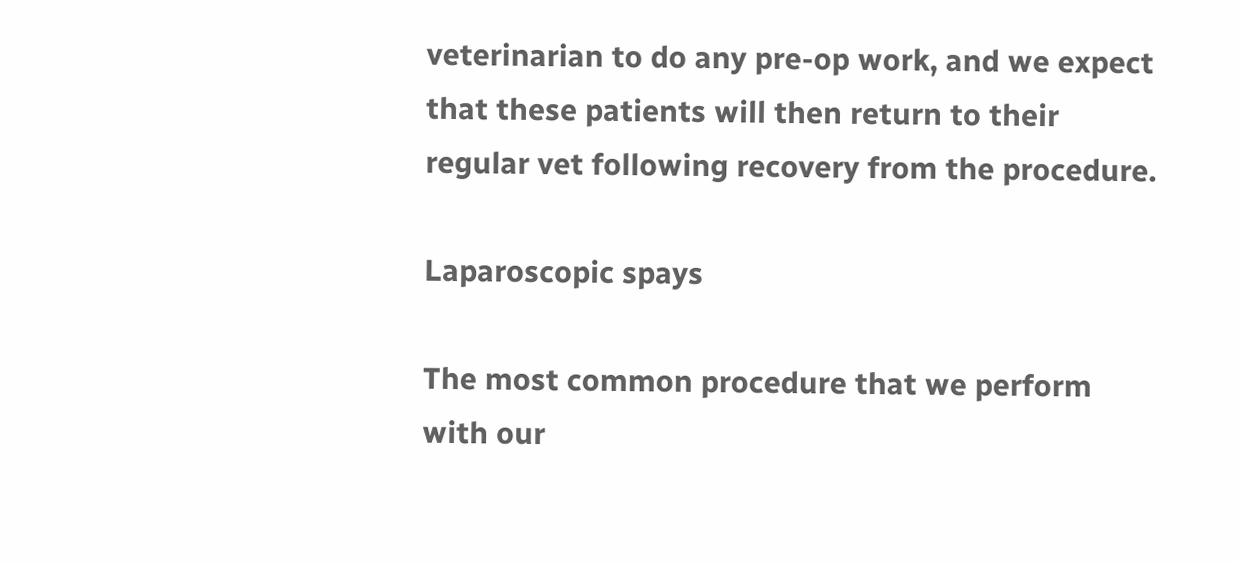veterinarian to do any pre-op work, and we expect that these patients will then return to their regular vet following recovery from the procedure.

Laparoscopic spays

The most common procedure that we perform with our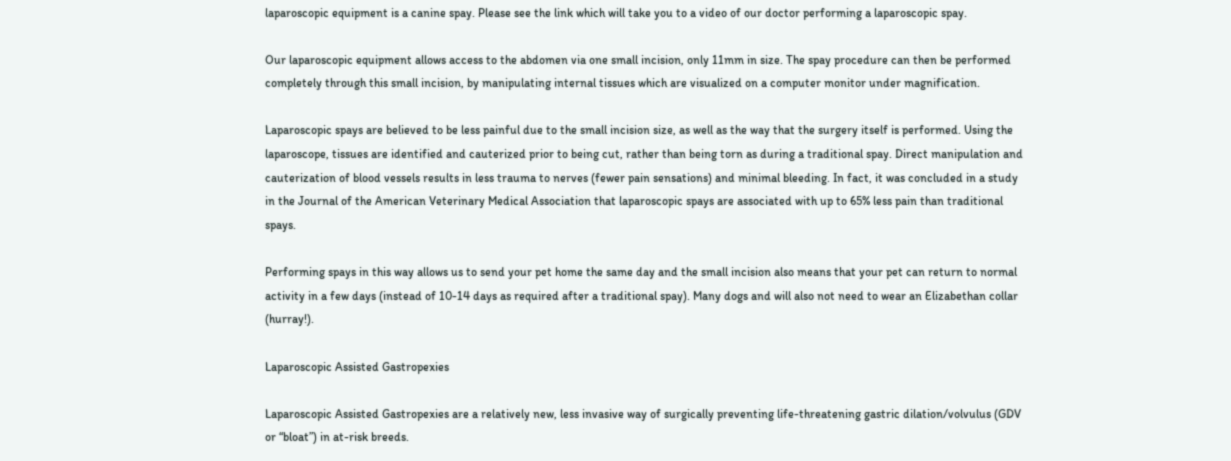laparoscopic equipment is a canine spay. Please see the link which will take you to a video of our doctor performing a laparoscopic spay.

Our laparoscopic equipment allows access to the abdomen via one small incision, only 11mm in size. The spay procedure can then be performed completely through this small incision, by manipulating internal tissues which are visualized on a computer monitor under magnification.

Laparoscopic spays are believed to be less painful due to the small incision size, as well as the way that the surgery itself is performed. Using the laparoscope, tissues are identified and cauterized prior to being cut, rather than being torn as during a traditional spay. Direct manipulation and cauterization of blood vessels results in less trauma to nerves (fewer pain sensations) and minimal bleeding. In fact, it was concluded in a study in the Journal of the American Veterinary Medical Association that laparoscopic spays are associated with up to 65% less pain than traditional spays.

Performing spays in this way allows us to send your pet home the same day and the small incision also means that your pet can return to normal activity in a few days (instead of 10-14 days as required after a traditional spay). Many dogs and will also not need to wear an Elizabethan collar (hurray!).

Laparoscopic Assisted Gastropexies

Laparoscopic Assisted Gastropexies are a relatively new, less invasive way of surgically preventing life-threatening gastric dilation/volvulus (GDV or “bloat”) in at-risk breeds.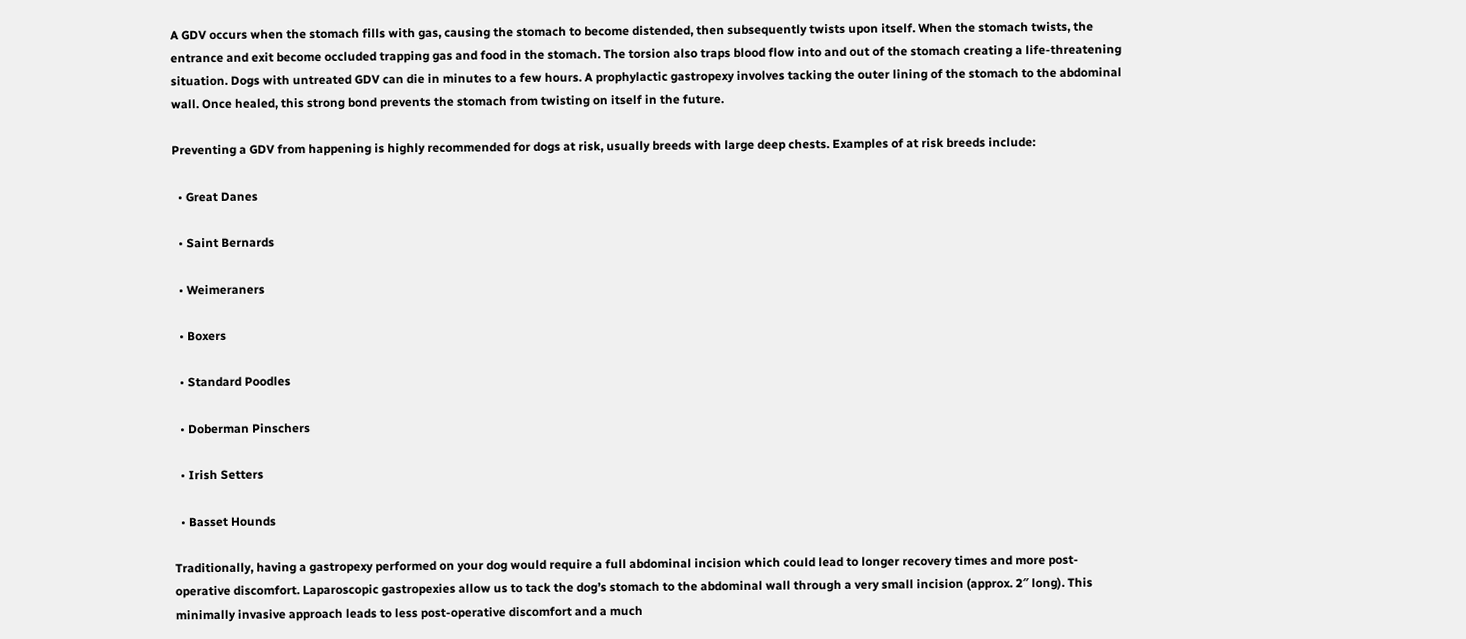A GDV occurs when the stomach fills with gas, causing the stomach to become distended, then subsequently twists upon itself. When the stomach twists, the entrance and exit become occluded trapping gas and food in the stomach. The torsion also traps blood flow into and out of the stomach creating a life-threatening situation. Dogs with untreated GDV can die in minutes to a few hours. A prophylactic gastropexy involves tacking the outer lining of the stomach to the abdominal wall. Once healed, this strong bond prevents the stomach from twisting on itself in the future.

Preventing a GDV from happening is highly recommended for dogs at risk, usually breeds with large deep chests. Examples of at risk breeds include:

  • Great Danes

  • Saint Bernards

  • Weimeraners

  • Boxers

  • Standard Poodles

  • Doberman Pinschers

  • Irish Setters

  • Basset Hounds

Traditionally, having a gastropexy performed on your dog would require a full abdominal incision which could lead to longer recovery times and more post-operative discomfort. Laparoscopic gastropexies allow us to tack the dog’s stomach to the abdominal wall through a very small incision (approx. 2″ long). This minimally invasive approach leads to less post-operative discomfort and a much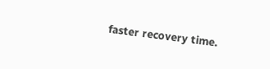faster recovery time.